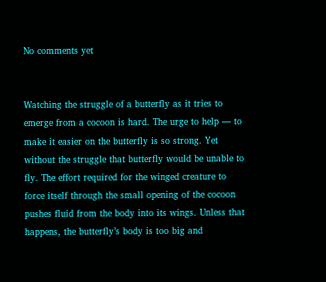No comments yet


Watching the struggle of a butterfly as it tries to emerge from a cocoon is hard. The urge to help — to make it easier on the butterfly is so strong. Yet without the struggle that butterfly would be unable to fly. The effort required for the winged creature to force itself through the small opening of the cocoon pushes fluid from the body into its wings. Unless that happens, the butterfly’s body is too big and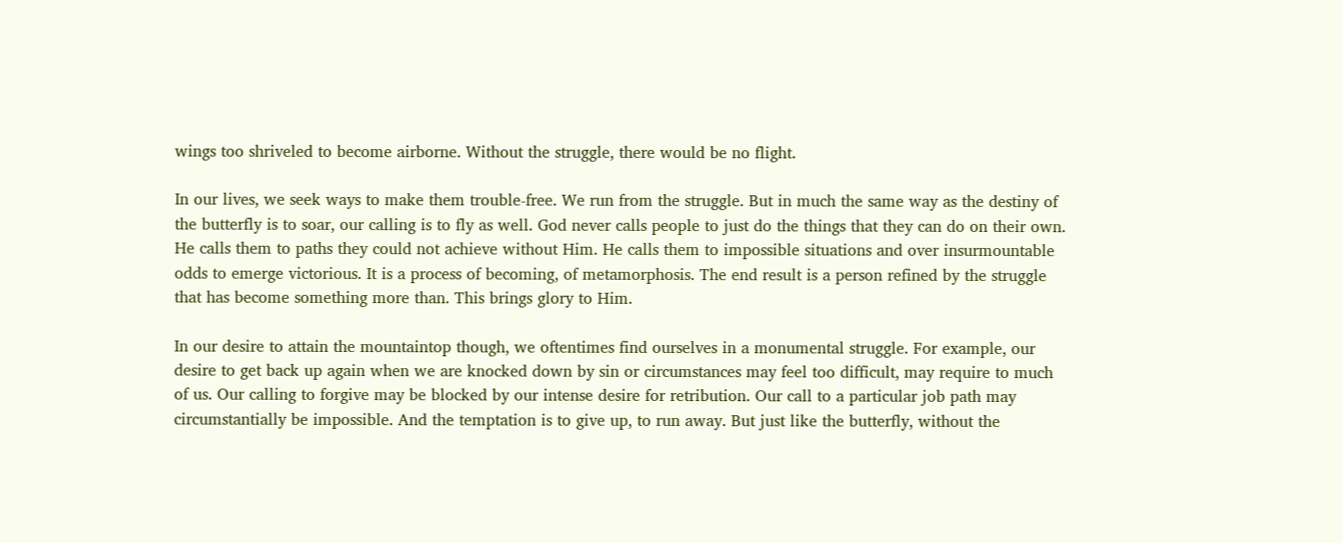wings too shriveled to become airborne. Without the struggle, there would be no flight.

In our lives, we seek ways to make them trouble-free. We run from the struggle. But in much the same way as the destiny of the butterfly is to soar, our calling is to fly as well. God never calls people to just do the things that they can do on their own. He calls them to paths they could not achieve without Him. He calls them to impossible situations and over insurmountable odds to emerge victorious. It is a process of becoming, of metamorphosis. The end result is a person refined by the struggle that has become something more than. This brings glory to Him.

In our desire to attain the mountaintop though, we oftentimes find ourselves in a monumental struggle. For example, our desire to get back up again when we are knocked down by sin or circumstances may feel too difficult, may require to much of us. Our calling to forgive may be blocked by our intense desire for retribution. Our call to a particular job path may circumstantially be impossible. And the temptation is to give up, to run away. But just like the butterfly, without the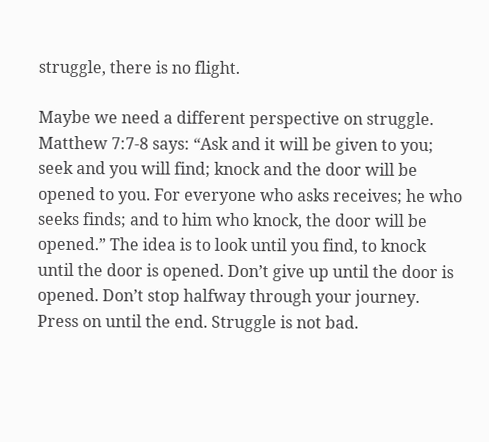struggle, there is no flight.

Maybe we need a different perspective on struggle. Matthew 7:7-8 says: “Ask and it will be given to you; seek and you will find; knock and the door will be opened to you. For everyone who asks receives; he who seeks finds; and to him who knock, the door will be opened.” The idea is to look until you find, to knock until the door is opened. Don’t give up until the door is opened. Don’t stop halfway through your journey. Press on until the end. Struggle is not bad.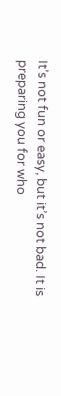It’s not fun or easy, but it’s not bad. It is preparing you for who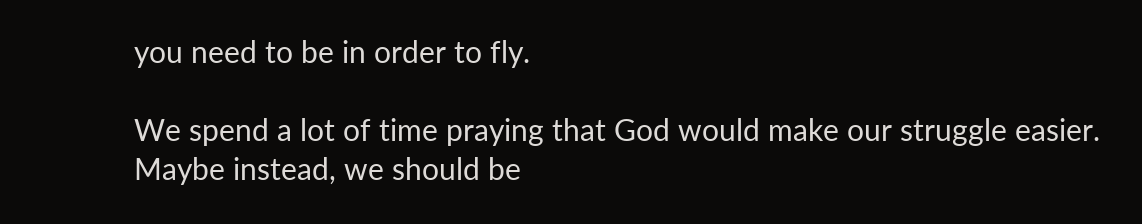you need to be in order to fly.

We spend a lot of time praying that God would make our struggle easier. Maybe instead, we should be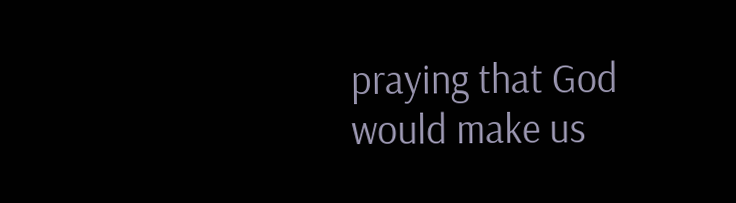praying that God would make us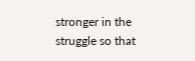stronger in the struggle so that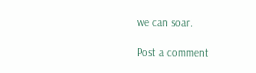we can soar.

Post a comment